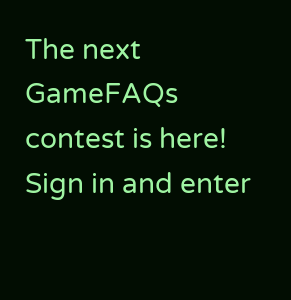The next GameFAQs contest is here! Sign in and enter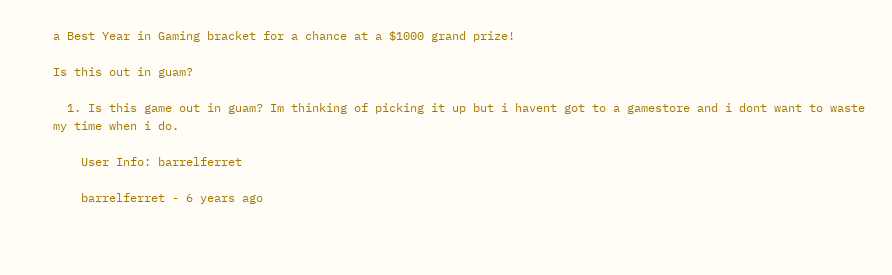a Best Year in Gaming bracket for a chance at a $1000 grand prize!

Is this out in guam?

  1. Is this game out in guam? Im thinking of picking it up but i havent got to a gamestore and i dont want to waste my time when i do.

    User Info: barrelferret

    barrelferret - 6 years ago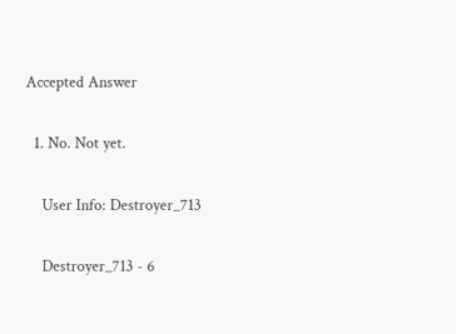Accepted Answer

  1. No. Not yet.

    User Info: Destroyer_713

    Destroyer_713 - 6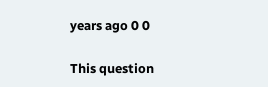years ago 0 0

This question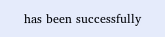has been successfully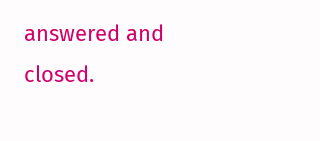answered and closed.